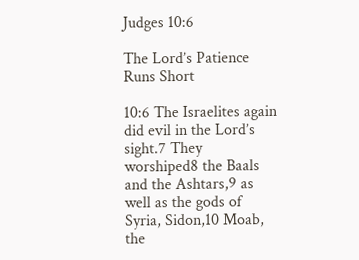Judges 10:6

The Lord’s Patience Runs Short

10:6 The Israelites again did evil in the Lord’s sight.7 They worshiped8 the Baals and the Ashtars,9 as well as the gods of Syria, Sidon,10 Moab, the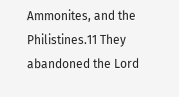Ammonites, and the Philistines.11 They abandoned the Lord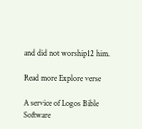and did not worship12 him.

Read more Explore verse

A service of Logos Bible Software